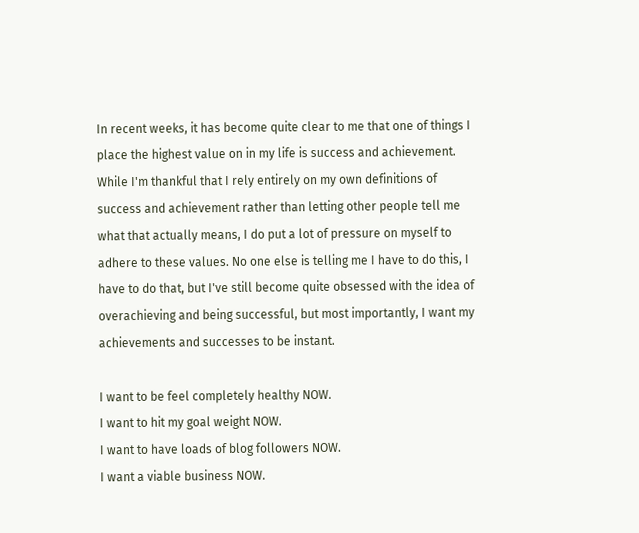In recent weeks, it has become quite clear to me that one of things I place the highest value on in my life is success and achievement. While I'm thankful that I rely entirely on my own definitions of success and achievement rather than letting other people tell me what that actually means, I do put a lot of pressure on myself to adhere to these values. No one else is telling me I have to do this, I have to do that, but I've still become quite obsessed with the idea of overachieving and being successful, but most importantly, I want my achievements and successes to be instant.

I want to be feel completely healthy NOW.
I want to hit my goal weight NOW.
I want to have loads of blog followers NOW.
I want a viable business NOW.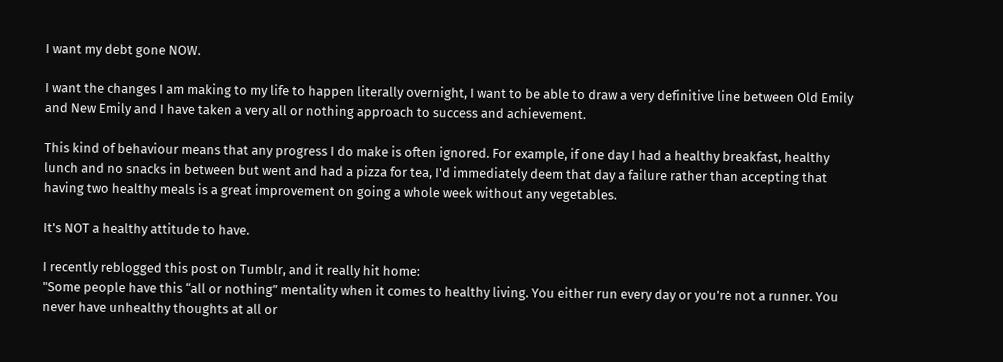I want my debt gone NOW.

I want the changes I am making to my life to happen literally overnight, I want to be able to draw a very definitive line between Old Emily and New Emily and I have taken a very all or nothing approach to success and achievement.

This kind of behaviour means that any progress I do make is often ignored. For example, if one day I had a healthy breakfast, healthy lunch and no snacks in between but went and had a pizza for tea, I'd immediately deem that day a failure rather than accepting that having two healthy meals is a great improvement on going a whole week without any vegetables.

It's NOT a healthy attitude to have.

I recently reblogged this post on Tumblr, and it really hit home:
"Some people have this “all or nothing” mentality when it comes to healthy living. You either run every day or you’re not a runner. You never have unhealthy thoughts at all or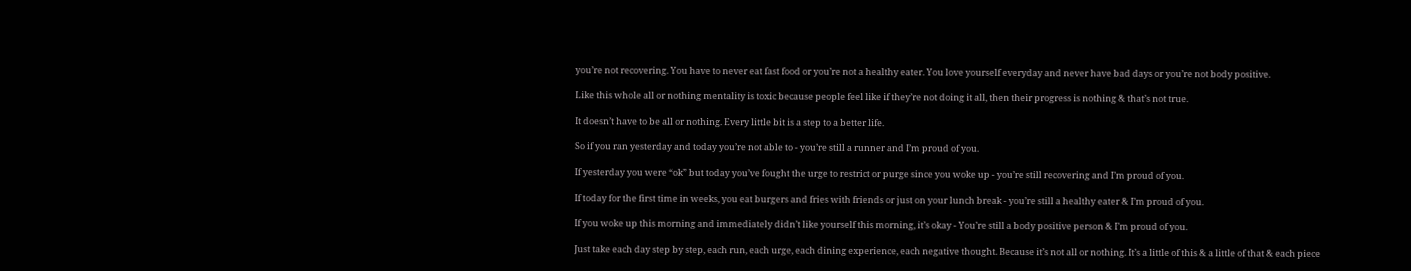you’re not recovering. You have to never eat fast food or you’re not a healthy eater. You love yourself everyday and never have bad days or you’re not body positive.

Like this whole all or nothing mentality is toxic because people feel like if they’re not doing it all, then their progress is nothing & that’s not true.

It doesn’t have to be all or nothing. Every little bit is a step to a better life.

So if you ran yesterday and today you’re not able to - you’re still a runner and I’m proud of you.

If yesterday you were “ok” but today you’ve fought the urge to restrict or purge since you woke up - you’re still recovering and I’m proud of you.

If today for the first time in weeks, you eat burgers and fries with friends or just on your lunch break - you’re still a healthy eater & I’m proud of you.

If you woke up this morning and immediately didn’t like yourself this morning, it’s okay - You’re still a body positive person & I’m proud of you.

Just take each day step by step, each run, each urge, each dining experience, each negative thought. Because it’s not all or nothing. It’s a little of this & a little of that & each piece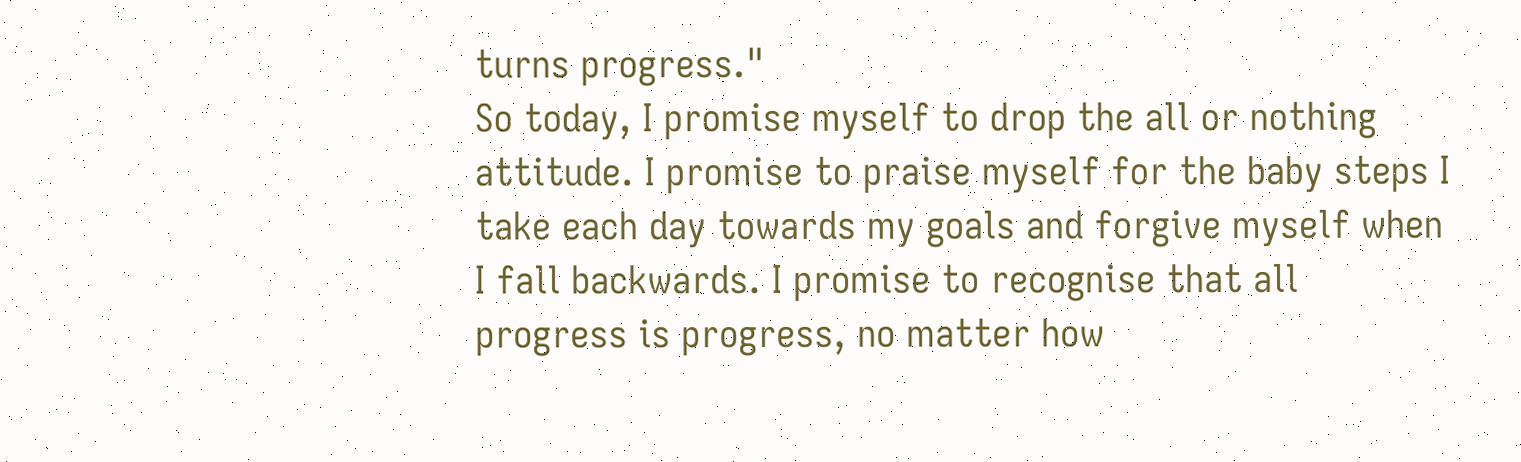turns progress."
So today, I promise myself to drop the all or nothing attitude. I promise to praise myself for the baby steps I take each day towards my goals and forgive myself when I fall backwards. I promise to recognise that all progress is progress, no matter how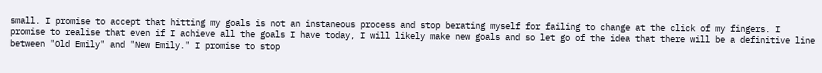small. I promise to accept that hitting my goals is not an instaneous process and stop berating myself for failing to change at the click of my fingers. I promise to realise that even if I achieve all the goals I have today, I will likely make new goals and so let go of the idea that there will be a definitive line between "Old Emily" and "New Emily." I promise to stop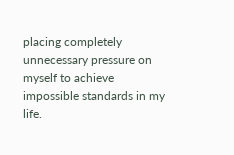placing completely unnecessary pressure on myself to achieve impossible standards in my life.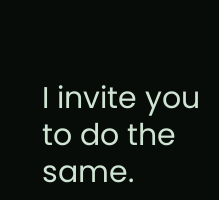I invite you to do the same.